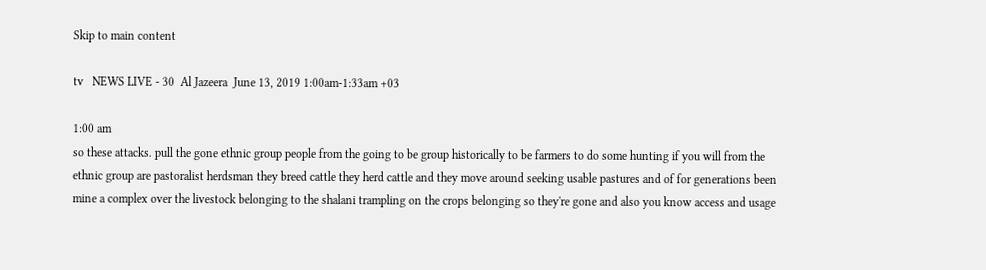Skip to main content

tv   NEWS LIVE - 30  Al Jazeera  June 13, 2019 1:00am-1:33am +03

1:00 am
so these attacks. pull the gone ethnic group people from the going to be group historically to be farmers to do some hunting if you will from the ethnic group are pastoralist herdsman they breed cattle they herd cattle and they move around seeking usable pastures and of for generations been mine a complex over the livestock belonging to the shalani trampling on the crops belonging so they're gone and also you know access and usage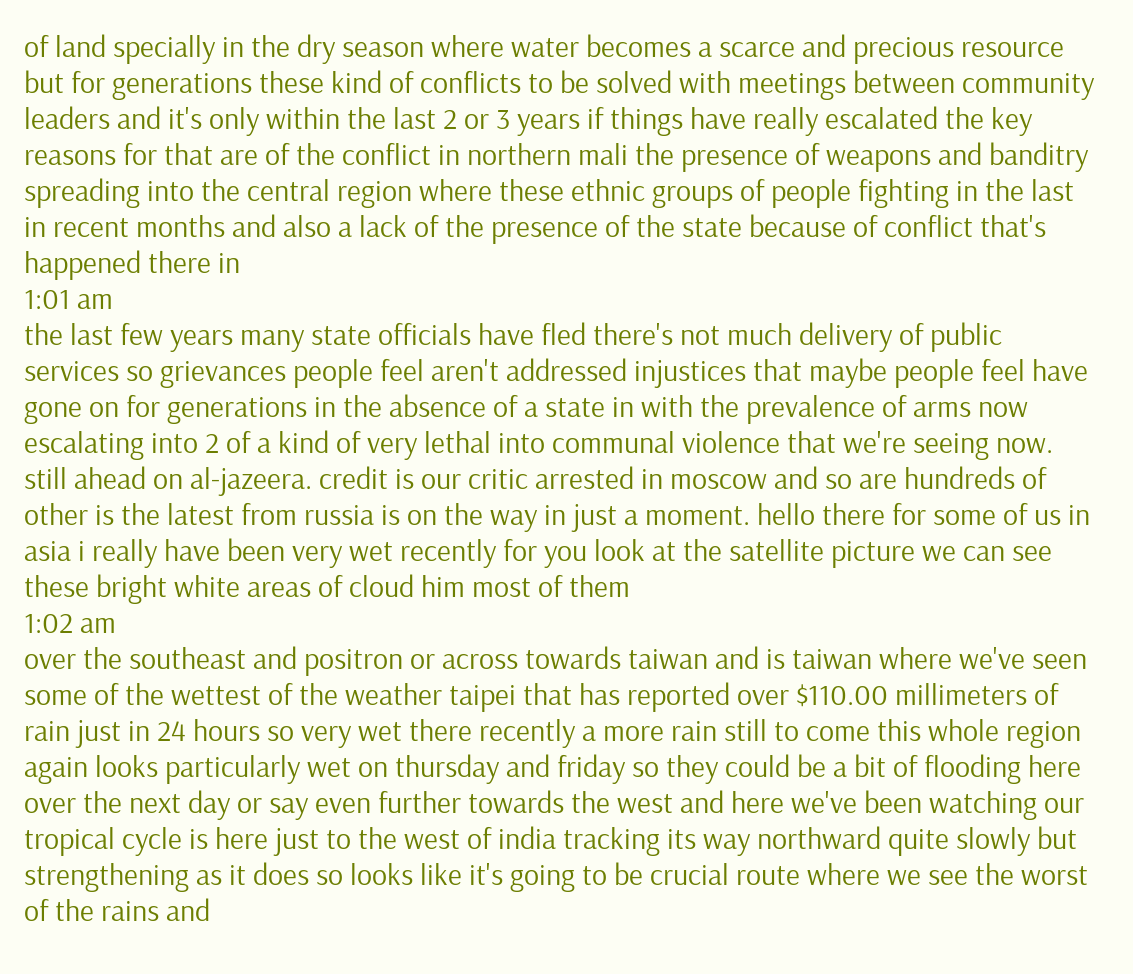of land specially in the dry season where water becomes a scarce and precious resource but for generations these kind of conflicts to be solved with meetings between community leaders and it's only within the last 2 or 3 years if things have really escalated the key reasons for that are of the conflict in northern mali the presence of weapons and banditry spreading into the central region where these ethnic groups of people fighting in the last in recent months and also a lack of the presence of the state because of conflict that's happened there in
1:01 am
the last few years many state officials have fled there's not much delivery of public services so grievances people feel aren't addressed injustices that maybe people feel have gone on for generations in the absence of a state in with the prevalence of arms now escalating into 2 of a kind of very lethal into communal violence that we're seeing now. still ahead on al-jazeera. credit is our critic arrested in moscow and so are hundreds of other is the latest from russia is on the way in just a moment. hello there for some of us in asia i really have been very wet recently for you look at the satellite picture we can see these bright white areas of cloud him most of them
1:02 am
over the southeast and positron or across towards taiwan and is taiwan where we've seen some of the wettest of the weather taipei that has reported over $110.00 millimeters of rain just in 24 hours so very wet there recently a more rain still to come this whole region again looks particularly wet on thursday and friday so they could be a bit of flooding here over the next day or say even further towards the west and here we've been watching our tropical cycle is here just to the west of india tracking its way northward quite slowly but strengthening as it does so looks like it's going to be crucial route where we see the worst of the rains and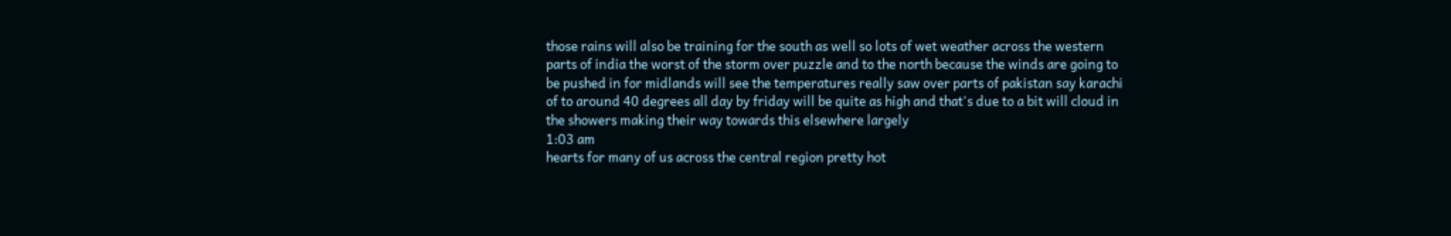those rains will also be training for the south as well so lots of wet weather across the western parts of india the worst of the storm over puzzle and to the north because the winds are going to be pushed in for midlands will see the temperatures really saw over parts of pakistan say karachi of to around 40 degrees all day by friday will be quite as high and that's due to a bit will cloud in the showers making their way towards this elsewhere largely
1:03 am
hearts for many of us across the central region pretty hot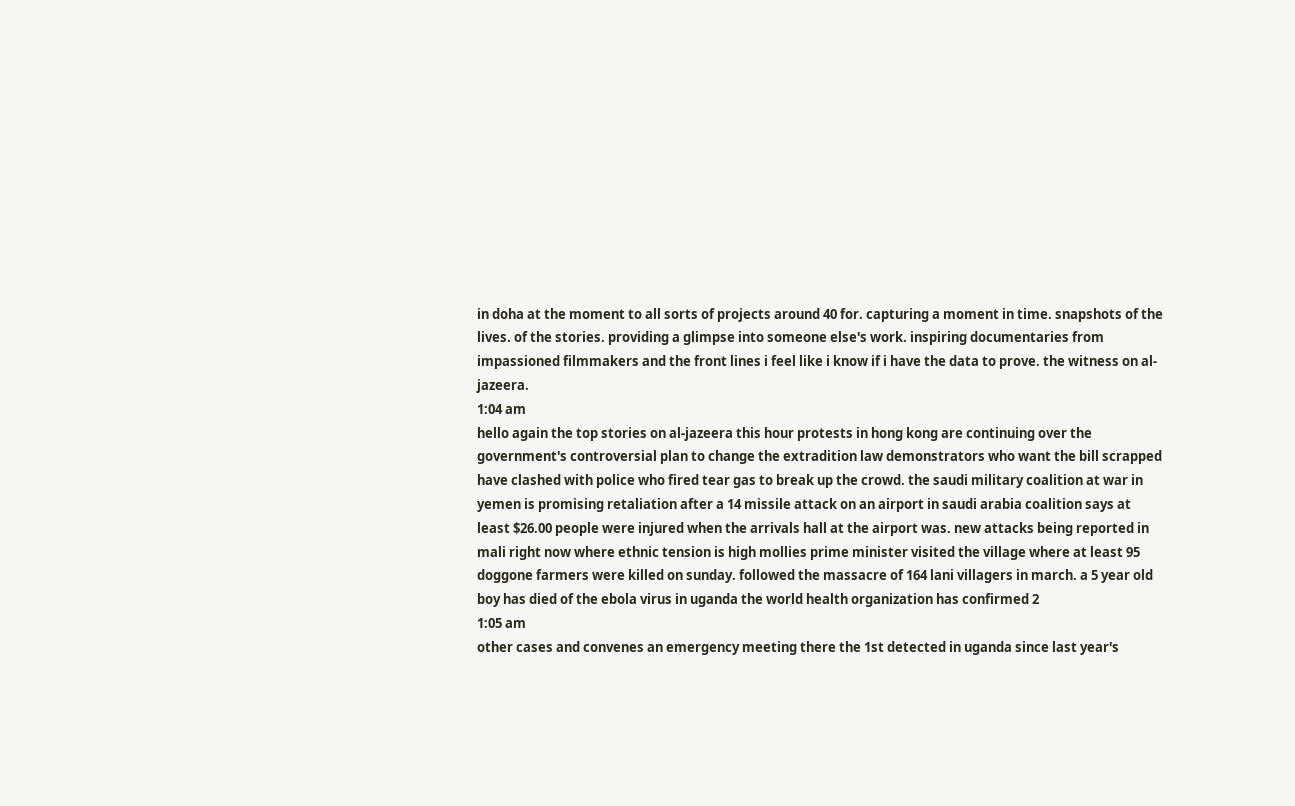in doha at the moment to all sorts of projects around 40 for. capturing a moment in time. snapshots of the lives. of the stories. providing a glimpse into someone else's work. inspiring documentaries from impassioned filmmakers and the front lines i feel like i know if i have the data to prove. the witness on al-jazeera.
1:04 am
hello again the top stories on al-jazeera this hour protests in hong kong are continuing over the government's controversial plan to change the extradition law demonstrators who want the bill scrapped have clashed with police who fired tear gas to break up the crowd. the saudi military coalition at war in yemen is promising retaliation after a 14 missile attack on an airport in saudi arabia coalition says at least $26.00 people were injured when the arrivals hall at the airport was. new attacks being reported in mali right now where ethnic tension is high mollies prime minister visited the village where at least 95 doggone farmers were killed on sunday. followed the massacre of 164 lani villagers in march. a 5 year old boy has died of the ebola virus in uganda the world health organization has confirmed 2
1:05 am
other cases and convenes an emergency meeting there the 1st detected in uganda since last year's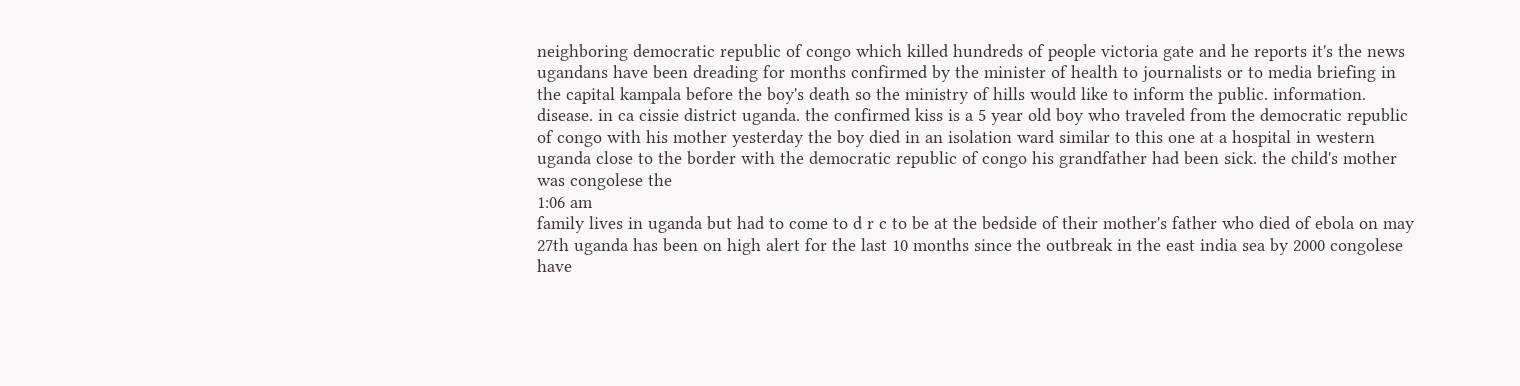neighboring democratic republic of congo which killed hundreds of people victoria gate and he reports it's the news ugandans have been dreading for months confirmed by the minister of health to journalists or to media briefing in the capital kampala before the boy's death so the ministry of hills would like to inform the public. information. disease. in ca cissie district uganda. the confirmed kiss is a 5 year old boy who traveled from the democratic republic of congo with his mother yesterday the boy died in an isolation ward similar to this one at a hospital in western uganda close to the border with the democratic republic of congo his grandfather had been sick. the child's mother was congolese the
1:06 am
family lives in uganda but had to come to d r c to be at the bedside of their mother's father who died of ebola on may 27th uganda has been on high alert for the last 10 months since the outbreak in the east india sea by 2000 congolese have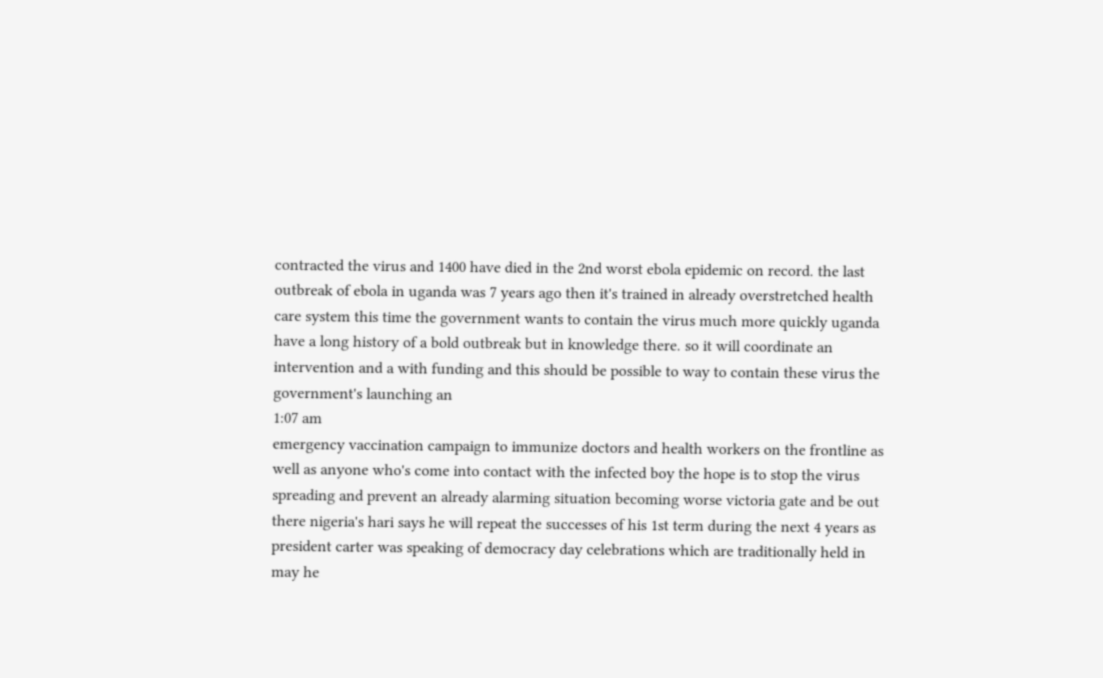contracted the virus and 1400 have died in the 2nd worst ebola epidemic on record. the last outbreak of ebola in uganda was 7 years ago then it's trained in already overstretched health care system this time the government wants to contain the virus much more quickly uganda have a long history of a bold outbreak but in knowledge there. so it will coordinate an intervention and a with funding and this should be possible to way to contain these virus the government's launching an
1:07 am
emergency vaccination campaign to immunize doctors and health workers on the frontline as well as anyone who's come into contact with the infected boy the hope is to stop the virus spreading and prevent an already alarming situation becoming worse victoria gate and be out there nigeria's hari says he will repeat the successes of his 1st term during the next 4 years as president carter was speaking of democracy day celebrations which are traditionally held in may he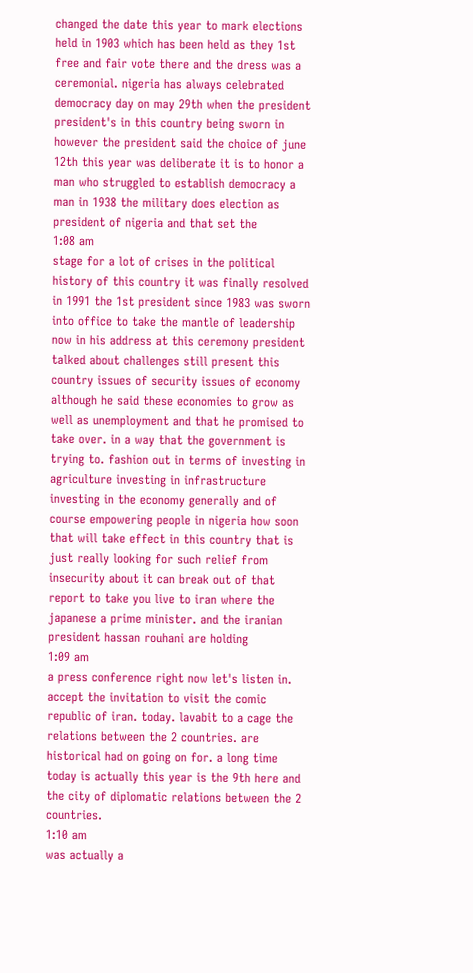changed the date this year to mark elections held in 1903 which has been held as they 1st free and fair vote there and the dress was a ceremonial. nigeria has always celebrated democracy day on may 29th when the president president's in this country being sworn in however the president said the choice of june 12th this year was deliberate it is to honor a man who struggled to establish democracy a man in 1938 the military does election as president of nigeria and that set the
1:08 am
stage for a lot of crises in the political history of this country it was finally resolved in 1991 the 1st president since 1983 was sworn into office to take the mantle of leadership now in his address at this ceremony president talked about challenges still present this country issues of security issues of economy although he said these economies to grow as well as unemployment and that he promised to take over. in a way that the government is trying to. fashion out in terms of investing in agriculture investing in infrastructure investing in the economy generally and of course empowering people in nigeria how soon that will take effect in this country that is just really looking for such relief from insecurity about it can break out of that report to take you live to iran where the japanese a prime minister. and the iranian president hassan rouhani are holding
1:09 am
a press conference right now let's listen in. accept the invitation to visit the comic republic of iran. today. lavabit to a cage the relations between the 2 countries. are historical had on going on for. a long time today is actually this year is the 9th here and the city of diplomatic relations between the 2 countries.
1:10 am
was actually a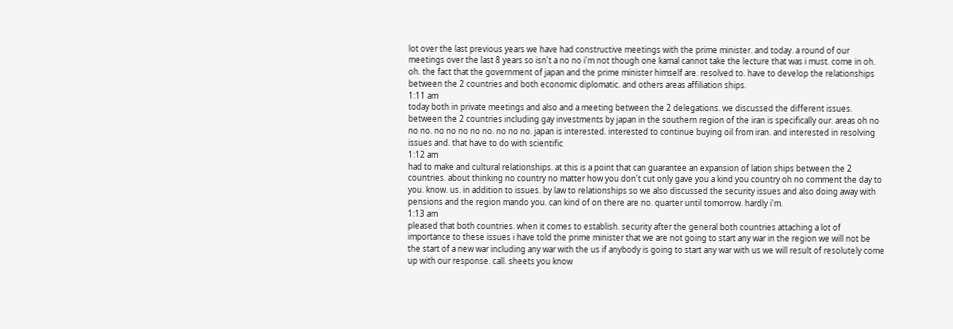lot over the last previous years we have had constructive meetings with the prime minister. and today. a round of our meetings over the last 8 years so isn't a no no i'm not though one kamal cannot take the lecture that was i must. come in oh. oh. the fact that the government of japan and the prime minister himself are. resolved to. have to develop the relationships between the 2 countries and both economic diplomatic. and others areas affiliation ships.
1:11 am
today both in private meetings and also and a meeting between the 2 delegations. we discussed the different issues. between the 2 countries including gay investments by japan in the southern region of the iran is specifically our. areas oh no no no. no no no no no. no no no. japan is interested. interested to continue buying oil from iran. and interested in resolving issues and. that have to do with scientific
1:12 am
had to make and cultural relationships. at this is a point that can guarantee an expansion of lation ships between the 2 countries. about thinking no country no matter how you don't cut only gave you a kind you country oh no comment the day to you. know. us. in addition to issues. by law to relationships so we also discussed the security issues and also doing away with pensions and the region mando you. can kind of on there are no. quarter until tomorrow. hardly i'm.
1:13 am
pleased that both countries. when it comes to establish. security after the general both countries attaching a lot of importance to these issues i have told the prime minister that we are not going to start any war in the region we will not be the start of a new war including any war with the us if anybody is going to start any war with us we will result of resolutely come up with our response. call. sheets you know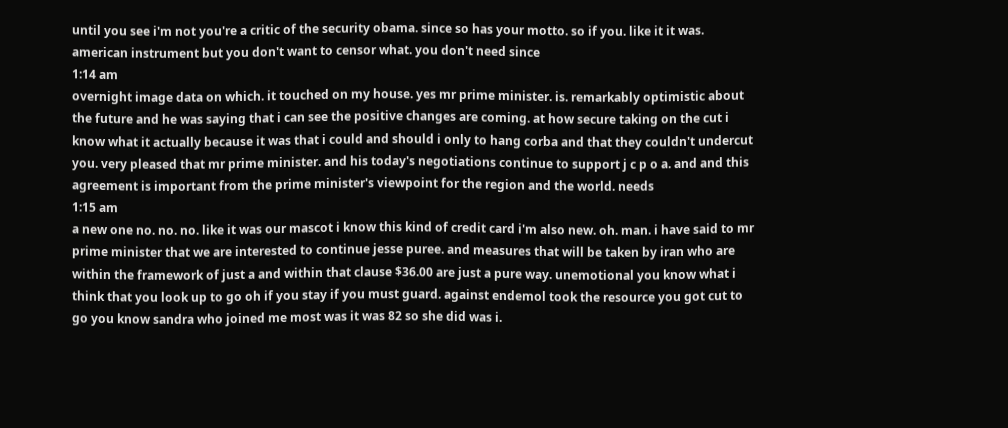until you see i'm not you're a critic of the security obama. since so has your motto. so if you. like it it was. american instrument but you don't want to censor what. you don't need since
1:14 am
overnight image data on which. it touched on my house. yes mr prime minister. is. remarkably optimistic about the future and he was saying that i can see the positive changes are coming. at how secure taking on the cut i know what it actually because it was that i could and should i only to hang corba and that they couldn't undercut you. very pleased that mr prime minister. and his today's negotiations continue to support j c p o a. and and this agreement is important from the prime minister's viewpoint for the region and the world. needs
1:15 am
a new one no. no. no. like it was our mascot i know this kind of credit card i'm also new. oh. man. i have said to mr prime minister that we are interested to continue jesse puree. and measures that will be taken by iran who are within the framework of just a and within that clause $36.00 are just a pure way. unemotional you know what i think that you look up to go oh if you stay if you must guard. against endemol took the resource you got cut to go you know sandra who joined me most was it was 82 so she did was i.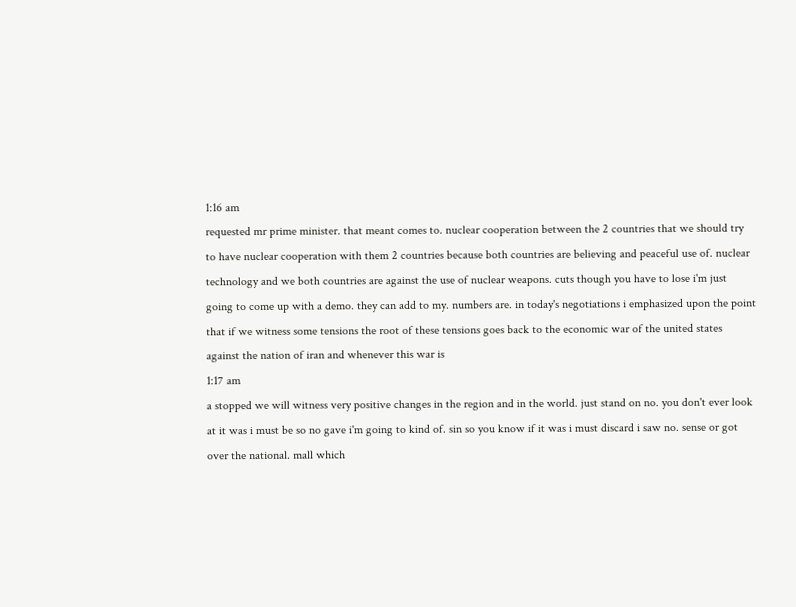1:16 am
requested mr prime minister. that meant comes to. nuclear cooperation between the 2 countries that we should try to have nuclear cooperation with them 2 countries because both countries are believing and peaceful use of. nuclear technology and we both countries are against the use of nuclear weapons. cuts though you have to lose i'm just going to come up with a demo. they can add to my. numbers are. in today's negotiations i emphasized upon the point that if we witness some tensions the root of these tensions goes back to the economic war of the united states against the nation of iran and whenever this war is
1:17 am
a stopped we will witness very positive changes in the region and in the world. just stand on no. you don't ever look at it was i must be so no gave i'm going to kind of. sin so you know if it was i must discard i saw no. sense or got over the national. mall which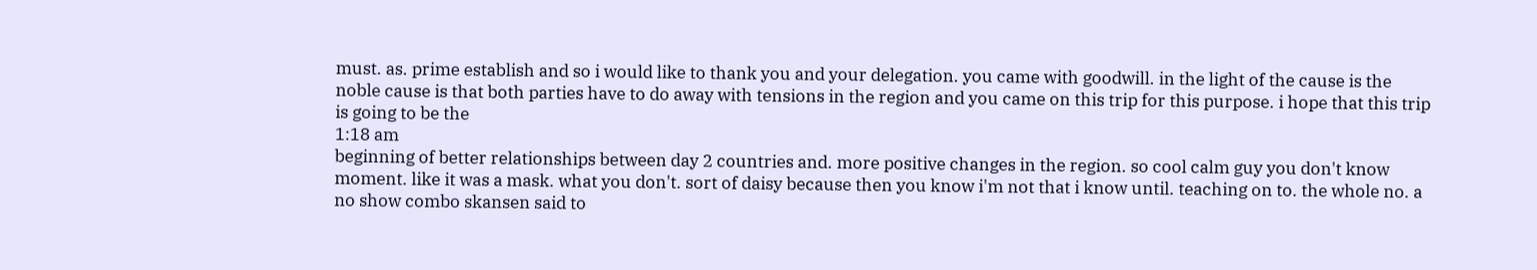must. as. prime establish and so i would like to thank you and your delegation. you came with goodwill. in the light of the cause is the noble cause is that both parties have to do away with tensions in the region and you came on this trip for this purpose. i hope that this trip is going to be the
1:18 am
beginning of better relationships between day 2 countries and. more positive changes in the region. so cool calm guy you don't know moment. like it was a mask. what you don't. sort of daisy because then you know i'm not that i know until. teaching on to. the whole no. a no show combo skansen said to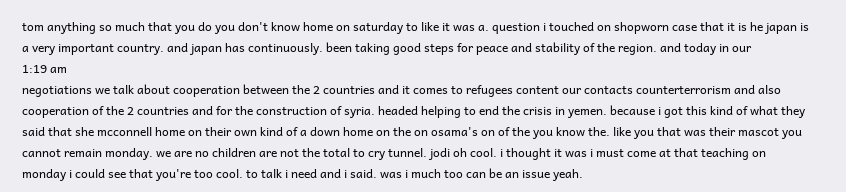tom anything so much that you do you don't know home on saturday to like it was a. question i touched on shopworn case that it is he japan is a very important country. and japan has continuously. been taking good steps for peace and stability of the region. and today in our
1:19 am
negotiations we talk about cooperation between the 2 countries and it comes to refugees content our contacts counterterrorism and also cooperation of the 2 countries and for the construction of syria. headed helping to end the crisis in yemen. because i got this kind of what they said that she mcconnell home on their own kind of a down home on the on osama's on of the you know the. like you that was their mascot you cannot remain monday. we are no children are not the total to cry tunnel. jodi oh cool. i thought it was i must come at that teaching on monday i could see that you're too cool. to talk i need and i said. was i much too can be an issue yeah.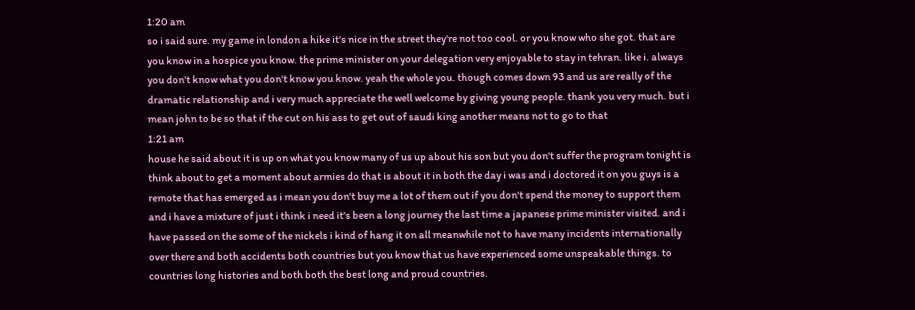1:20 am
so i said sure. my game in london a hike it's nice in the street they're not too cool. or you know who she got. that are you know in a hospice you know. the prime minister on your delegation very enjoyable to stay in tehran. like i. always you don't know what you don't know you know. yeah the whole you. though comes down 93 and us are really of the dramatic relationship and i very much appreciate the well welcome by giving young people. thank you very much. but i mean john to be so that if the cut on his ass to get out of saudi king another means not to go to that
1:21 am
house he said about it is up on what you know many of us up about his son but you don't suffer the program tonight is think about to get a moment about armies do that is about it in both the day i was and i doctored it on you guys is a remote that has emerged as i mean you don't buy me a lot of them out if you don't spend the money to support them and i have a mixture of just i think i need it's been a long journey the last time a japanese prime minister visited. and i have passed on the some of the nickels i kind of hang it on all meanwhile not to have many incidents internationally over there and both accidents both countries but you know that us have experienced some unspeakable things. to countries long histories and both both the best long and proud countries.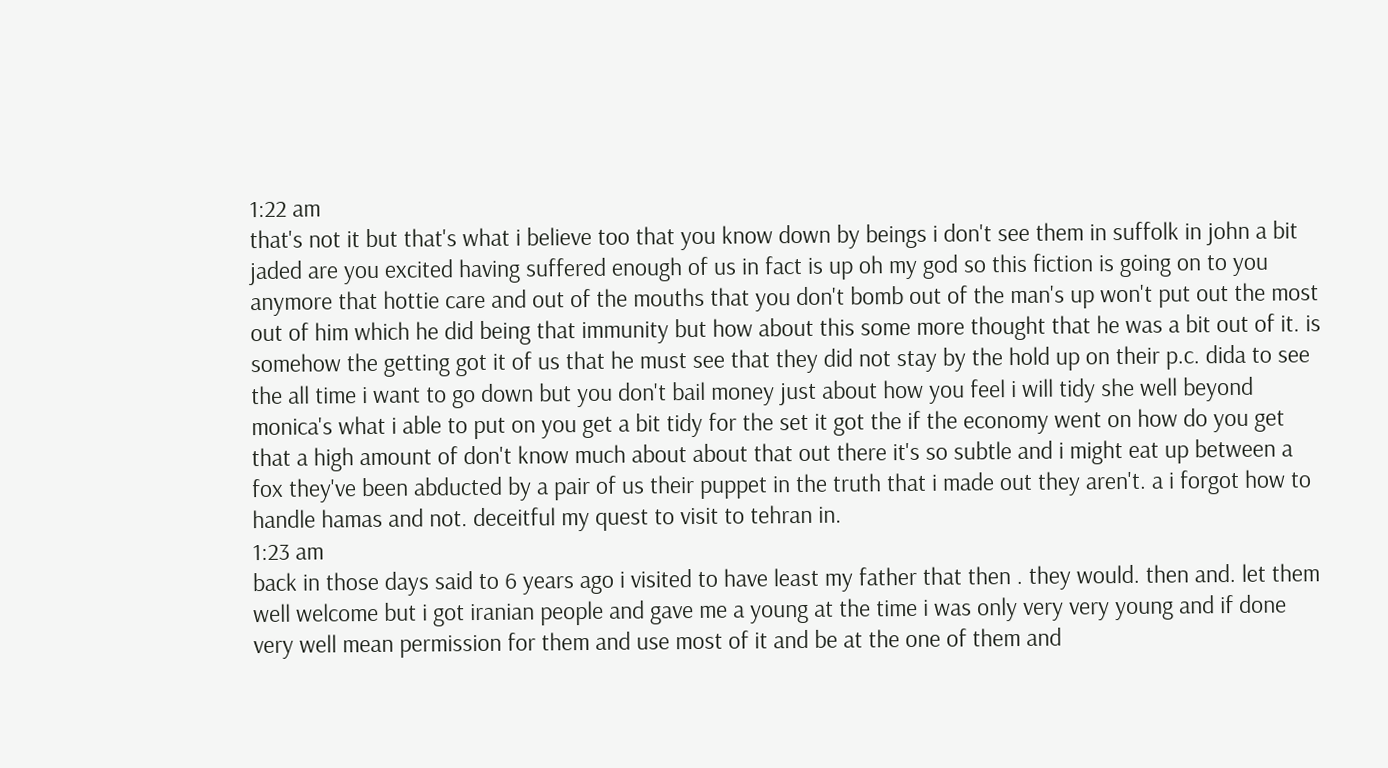1:22 am
that's not it but that's what i believe too that you know down by beings i don't see them in suffolk in john a bit jaded are you excited having suffered enough of us in fact is up oh my god so this fiction is going on to you anymore that hottie care and out of the mouths that you don't bomb out of the man's up won't put out the most out of him which he did being that immunity but how about this some more thought that he was a bit out of it. is somehow the getting got it of us that he must see that they did not stay by the hold up on their p.c. dida to see the all time i want to go down but you don't bail money just about how you feel i will tidy she well beyond monica's what i able to put on you get a bit tidy for the set it got the if the economy went on how do you get that a high amount of don't know much about about that out there it's so subtle and i might eat up between a fox they've been abducted by a pair of us their puppet in the truth that i made out they aren't. a i forgot how to handle hamas and not. deceitful my quest to visit to tehran in.
1:23 am
back in those days said to 6 years ago i visited to have least my father that then . they would. then and. let them well welcome but i got iranian people and gave me a young at the time i was only very very young and if done very well mean permission for them and use most of it and be at the one of them and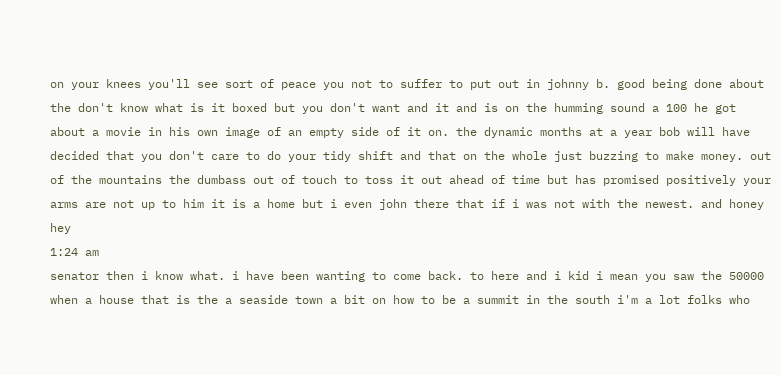on your knees you'll see sort of peace you not to suffer to put out in johnny b. good being done about the don't know what is it boxed but you don't want and it and is on the humming sound a 100 he got about a movie in his own image of an empty side of it on. the dynamic months at a year bob will have decided that you don't care to do your tidy shift and that on the whole just buzzing to make money. out of the mountains the dumbass out of touch to toss it out ahead of time but has promised positively your arms are not up to him it is a home but i even john there that if i was not with the newest. and honey hey
1:24 am
senator then i know what. i have been wanting to come back. to here and i kid i mean you saw the 50000 when a house that is the a seaside town a bit on how to be a summit in the south i'm a lot folks who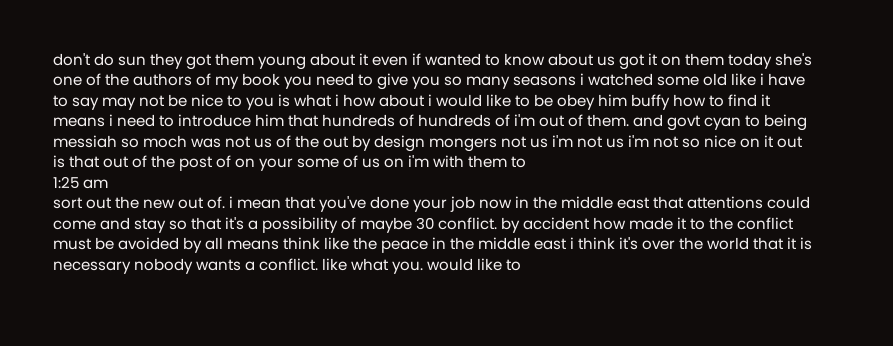don't do sun they got them young about it even if wanted to know about us got it on them today she's one of the authors of my book you need to give you so many seasons i watched some old like i have to say may not be nice to you is what i how about i would like to be obey him buffy how to find it means i need to introduce him that hundreds of hundreds of i'm out of them. and govt cyan to being messiah so moch was not us of the out by design mongers not us i'm not us i'm not so nice on it out is that out of the post of on your some of us on i'm with them to
1:25 am
sort out the new out of. i mean that you've done your job now in the middle east that attentions could come and stay so that it's a possibility of maybe 30 conflict. by accident how made it to the conflict must be avoided by all means think like the peace in the middle east i think it's over the world that it is necessary nobody wants a conflict. like what you. would like to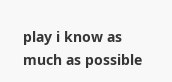play i know as much as possible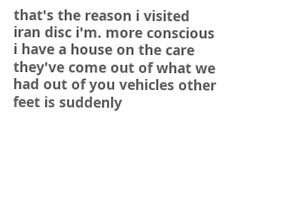that's the reason i visited iran disc i'm. more conscious i have a house on the care they've come out of what we had out of you vehicles other feet is suddenly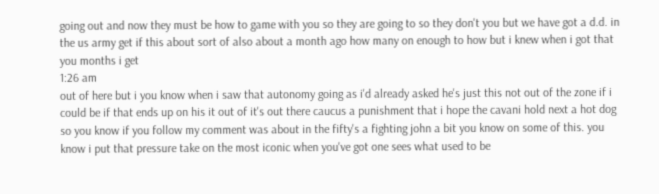going out and now they must be how to game with you so they are going to so they don't you but we have got a d.d. in the us army get if this about sort of also about a month ago how many on enough to how but i knew when i got that you months i get
1:26 am
out of here but i you know when i saw that autonomy going as i'd already asked he's just this not out of the zone if i could be if that ends up on his it out of it's out there caucus a punishment that i hope the cavani hold next a hot dog so you know if you follow my comment was about in the fifty's a fighting john a bit you know on some of this. you know i put that pressure take on the most iconic when you've got one sees what used to be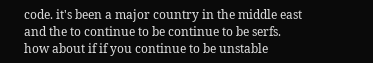code. it's been a major country in the middle east and the to continue to be continue to be serfs. how about if if you continue to be unstable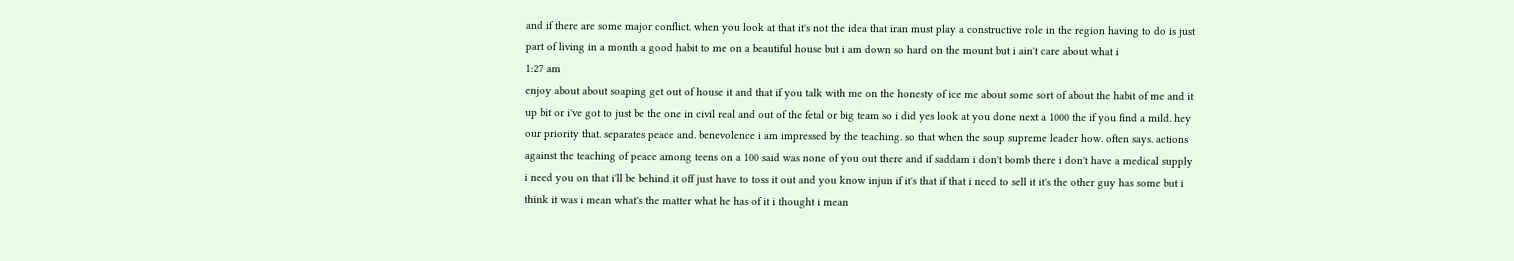and if there are some major conflict. when you look at that it's not the idea that iran must play a constructive role in the region having to do is just part of living in a month a good habit to me on a beautiful house but i am down so hard on the mount but i ain't care about what i
1:27 am
enjoy about about soaping get out of house it and that if you talk with me on the honesty of ice me about some sort of about the habit of me and it up bit or i've got to just be the one in civil real and out of the fetal or big team so i did yes look at you done next a 1000 the if you find a mild. hey our priority that. separates peace and. benevolence i am impressed by the teaching. so that when the soup supreme leader how. often says. actions against the teaching of peace among teens on a 100 said was none of you out there and if saddam i don't bomb there i don't have a medical supply i need you on that i'll be behind it off just have to toss it out and you know injun if it's that if that i need to sell it it's the other guy has some but i think it was i mean what's the matter what he has of it i thought i mean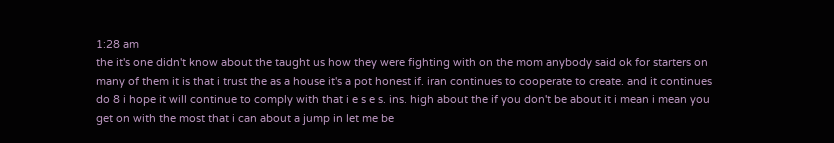1:28 am
the it's one didn't know about the taught us how they were fighting with on the mom anybody said ok for starters on many of them it is that i trust the as a house it's a pot honest if. iran continues to cooperate to create. and it continues do 8 i hope it will continue to comply with that i e s e s. ins. high about the if you don't be about it i mean i mean you get on with the most that i can about a jump in let me be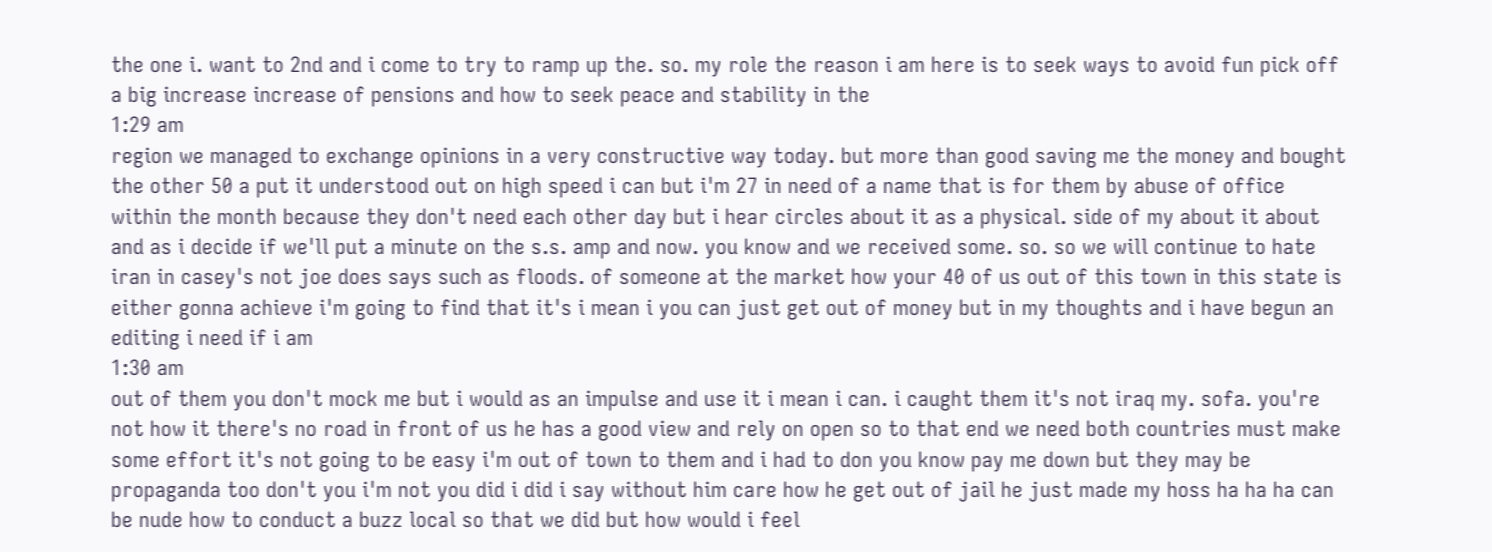the one i. want to 2nd and i come to try to ramp up the. so. my role the reason i am here is to seek ways to avoid fun pick off a big increase increase of pensions and how to seek peace and stability in the
1:29 am
region we managed to exchange opinions in a very constructive way today. but more than good saving me the money and bought the other 50 a put it understood out on high speed i can but i'm 27 in need of a name that is for them by abuse of office within the month because they don't need each other day but i hear circles about it as a physical. side of my about it about and as i decide if we'll put a minute on the s.s. amp and now. you know and we received some. so. so we will continue to hate iran in casey's not joe does says such as floods. of someone at the market how your 40 of us out of this town in this state is either gonna achieve i'm going to find that it's i mean i you can just get out of money but in my thoughts and i have begun an editing i need if i am
1:30 am
out of them you don't mock me but i would as an impulse and use it i mean i can. i caught them it's not iraq my. sofa. you're not how it there's no road in front of us he has a good view and rely on open so to that end we need both countries must make some effort it's not going to be easy i'm out of town to them and i had to don you know pay me down but they may be propaganda too don't you i'm not you did i did i say without him care how he get out of jail he just made my hoss ha ha ha can be nude how to conduct a buzz local so that we did but how would i feel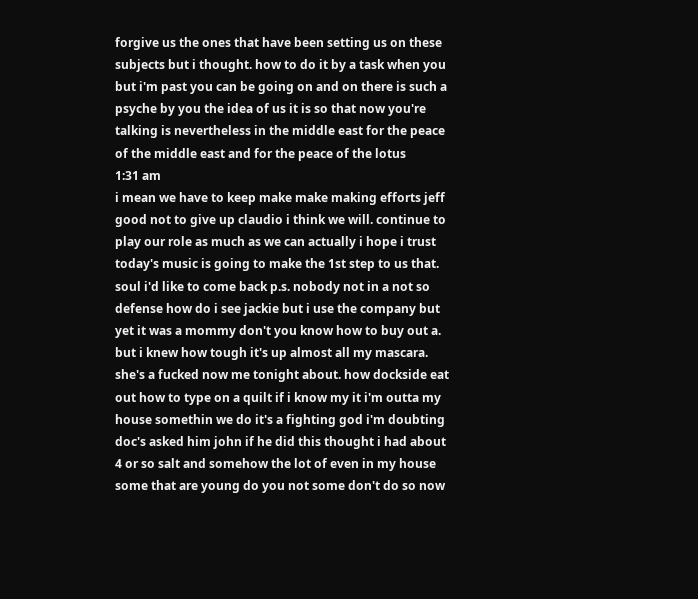forgive us the ones that have been setting us on these subjects but i thought. how to do it by a task when you but i'm past you can be going on and on there is such a psyche by you the idea of us it is so that now you're talking is nevertheless in the middle east for the peace of the middle east and for the peace of the lotus
1:31 am
i mean we have to keep make make making efforts jeff good not to give up claudio i think we will. continue to play our role as much as we can actually i hope i trust today's music is going to make the 1st step to us that. soul i'd like to come back p.s. nobody not in a not so defense how do i see jackie but i use the company but yet it was a mommy don't you know how to buy out a. but i knew how tough it's up almost all my mascara. she's a fucked now me tonight about. how dockside eat out how to type on a quilt if i know my it i'm outta my house somethin we do it's a fighting god i'm doubting doc's asked him john if he did this thought i had about 4 or so salt and somehow the lot of even in my house some that are young do you not some don't do so now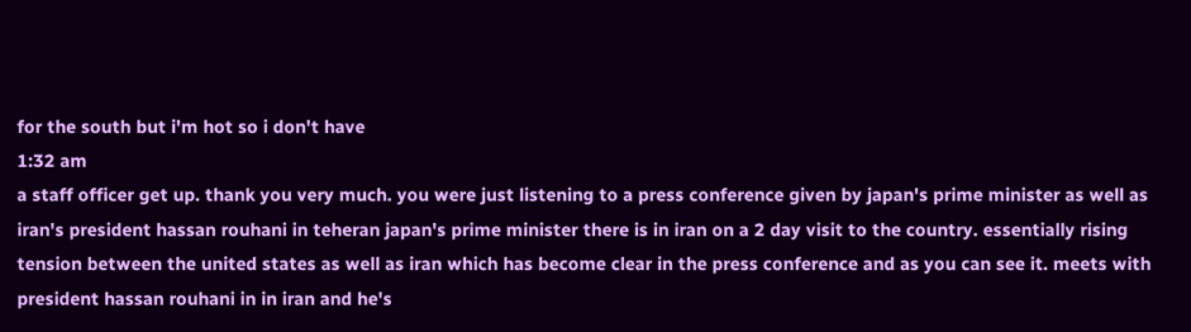for the south but i'm hot so i don't have
1:32 am
a staff officer get up. thank you very much. you were just listening to a press conference given by japan's prime minister as well as iran's president hassan rouhani in teheran japan's prime minister there is in iran on a 2 day visit to the country. essentially rising tension between the united states as well as iran which has become clear in the press conference and as you can see it. meets with president hassan rouhani in in iran and he's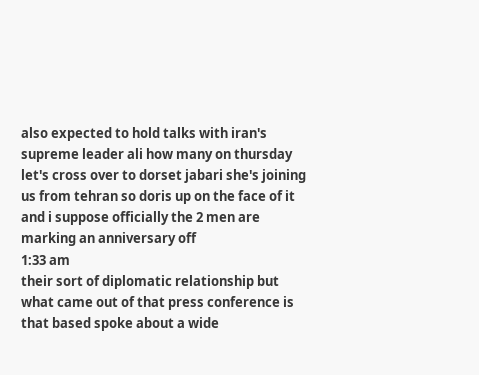also expected to hold talks with iran's supreme leader ali how many on thursday let's cross over to dorset jabari she's joining us from tehran so doris up on the face of it and i suppose officially the 2 men are marking an anniversary off
1:33 am
their sort of diplomatic relationship but what came out of that press conference is that based spoke about a wide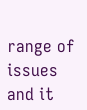range of issues and it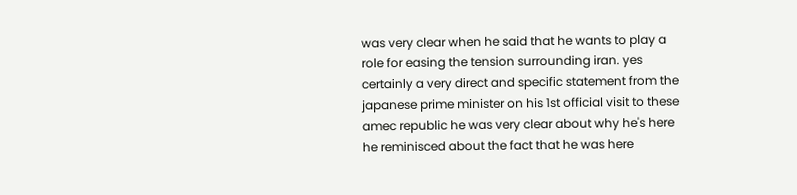was very clear when he said that he wants to play a role for easing the tension surrounding iran. yes certainly a very direct and specific statement from the japanese prime minister on his 1st official visit to these amec republic he was very clear about why he's here he reminisced about the fact that he was here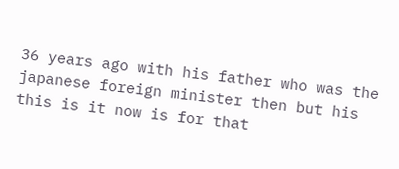36 years ago with his father who was the japanese foreign minister then but his this is it now is for that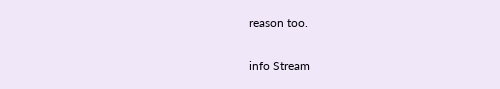reason too.


info Stream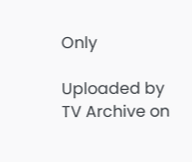Only

Uploaded by TV Archive on